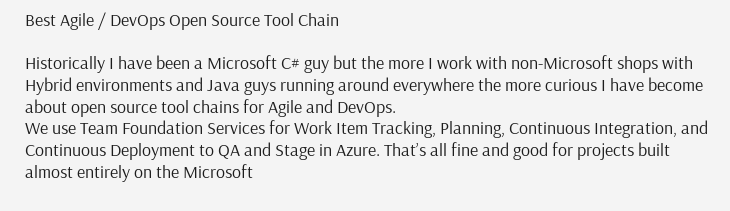Best Agile / DevOps Open Source Tool Chain

Historically I have been a Microsoft C# guy but the more I work with non-Microsoft shops with Hybrid environments and Java guys running around everywhere the more curious I have become about open source tool chains for Agile and DevOps.
We use Team Foundation Services for Work Item Tracking, Planning, Continuous Integration, and Continuous Deployment to QA and Stage in Azure. That’s all fine and good for projects built almost entirely on the Microsoft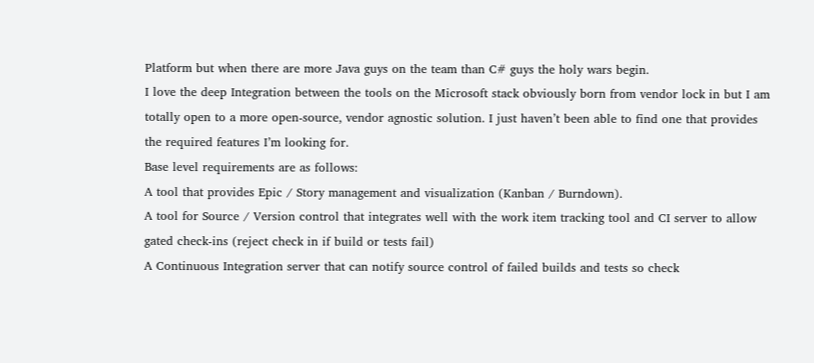Platform but when there are more Java guys on the team than C# guys the holy wars begin.
I love the deep Integration between the tools on the Microsoft stack obviously born from vendor lock in but I am totally open to a more open-source, vendor agnostic solution. I just haven’t been able to find one that provides the required features I’m looking for.
Base level requirements are as follows:
A tool that provides Epic / Story management and visualization (Kanban / Burndown).
A tool for Source / Version control that integrates well with the work item tracking tool and CI server to allow gated check-ins (reject check in if build or tests fail)
A Continuous Integration server that can notify source control of failed builds and tests so check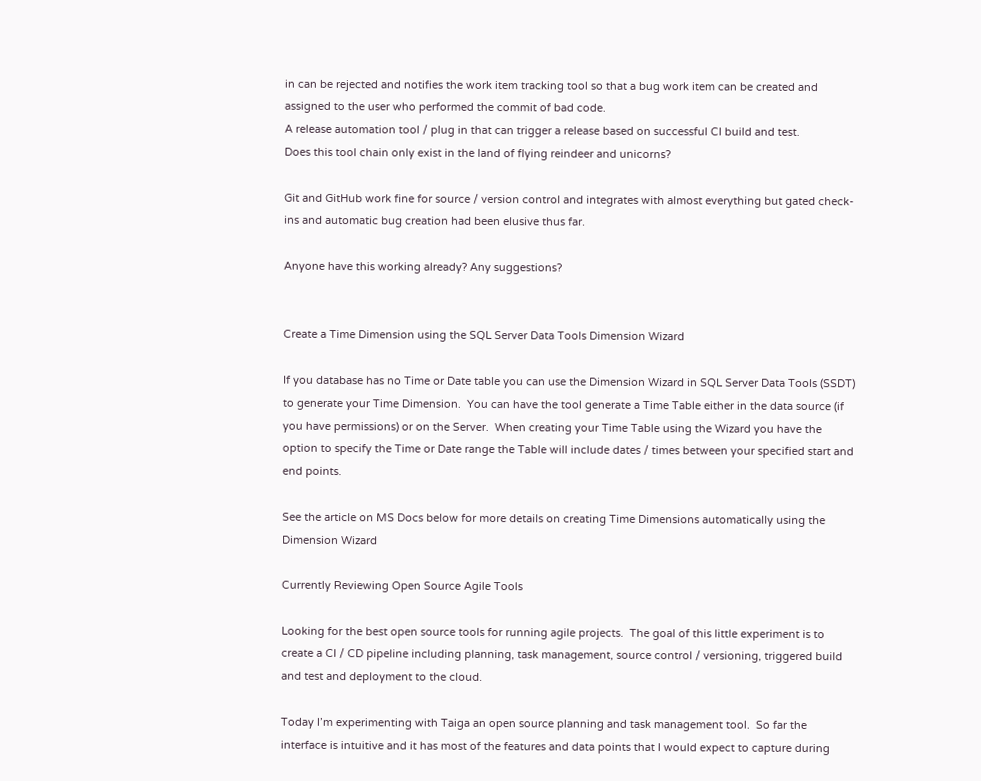in can be rejected and notifies the work item tracking tool so that a bug work item can be created and assigned to the user who performed the commit of bad code.
A release automation tool / plug in that can trigger a release based on successful CI build and test.
Does this tool chain only exist in the land of flying reindeer and unicorns?

Git and GitHub work fine for source / version control and integrates with almost everything but gated check-ins and automatic bug creation had been elusive thus far.

Anyone have this working already? Any suggestions?


Create a Time Dimension using the SQL Server Data Tools Dimension Wizard

If you database has no Time or Date table you can use the Dimension Wizard in SQL Server Data Tools (SSDT) to generate your Time Dimension.  You can have the tool generate a Time Table either in the data source (if you have permissions) or on the Server.  When creating your Time Table using the Wizard you have the option to specify the Time or Date range the Table will include dates / times between your specified start and end points.

See the article on MS Docs below for more details on creating Time Dimensions automatically using the Dimension Wizard

Currently Reviewing Open Source Agile Tools

Looking for the best open source tools for running agile projects.  The goal of this little experiment is to create a CI / CD pipeline including planning, task management, source control / versioning, triggered build and test and deployment to the cloud.

Today I’m experimenting with Taiga an open source planning and task management tool.  So far the interface is intuitive and it has most of the features and data points that I would expect to capture during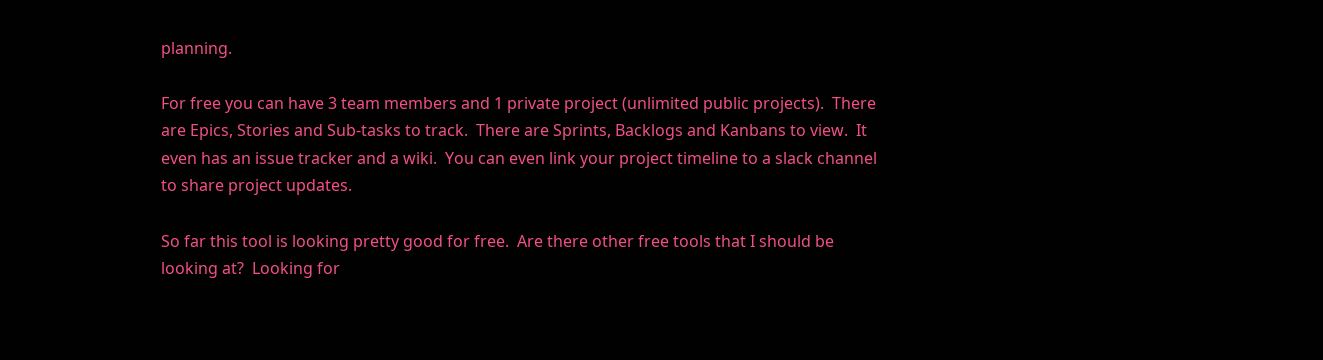planning.

For free you can have 3 team members and 1 private project (unlimited public projects).  There are Epics, Stories and Sub-tasks to track.  There are Sprints, Backlogs and Kanbans to view.  It even has an issue tracker and a wiki.  You can even link your project timeline to a slack channel to share project updates.

So far this tool is looking pretty good for free.  Are there other free tools that I should be looking at?  Looking for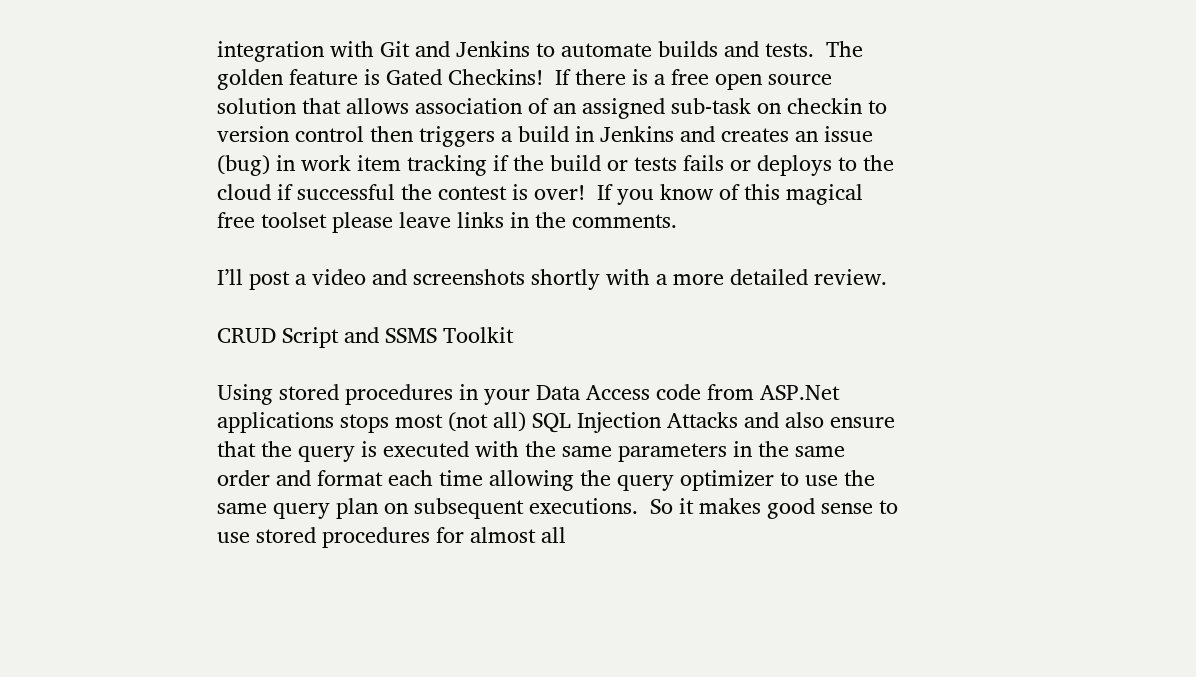integration with Git and Jenkins to automate builds and tests.  The golden feature is Gated Checkins!  If there is a free open source solution that allows association of an assigned sub-task on checkin to version control then triggers a build in Jenkins and creates an issue (bug) in work item tracking if the build or tests fails or deploys to the cloud if successful the contest is over!  If you know of this magical free toolset please leave links in the comments.

I’ll post a video and screenshots shortly with a more detailed review.

CRUD Script and SSMS Toolkit

Using stored procedures in your Data Access code from ASP.Net applications stops most (not all) SQL Injection Attacks and also ensure that the query is executed with the same parameters in the same order and format each time allowing the query optimizer to use the same query plan on subsequent executions.  So it makes good sense to use stored procedures for almost all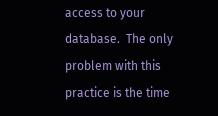access to your database.  The only problem with this practice is the time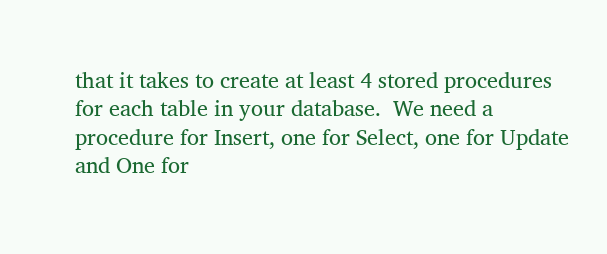that it takes to create at least 4 stored procedures for each table in your database.  We need a procedure for Insert, one for Select, one for Update and One for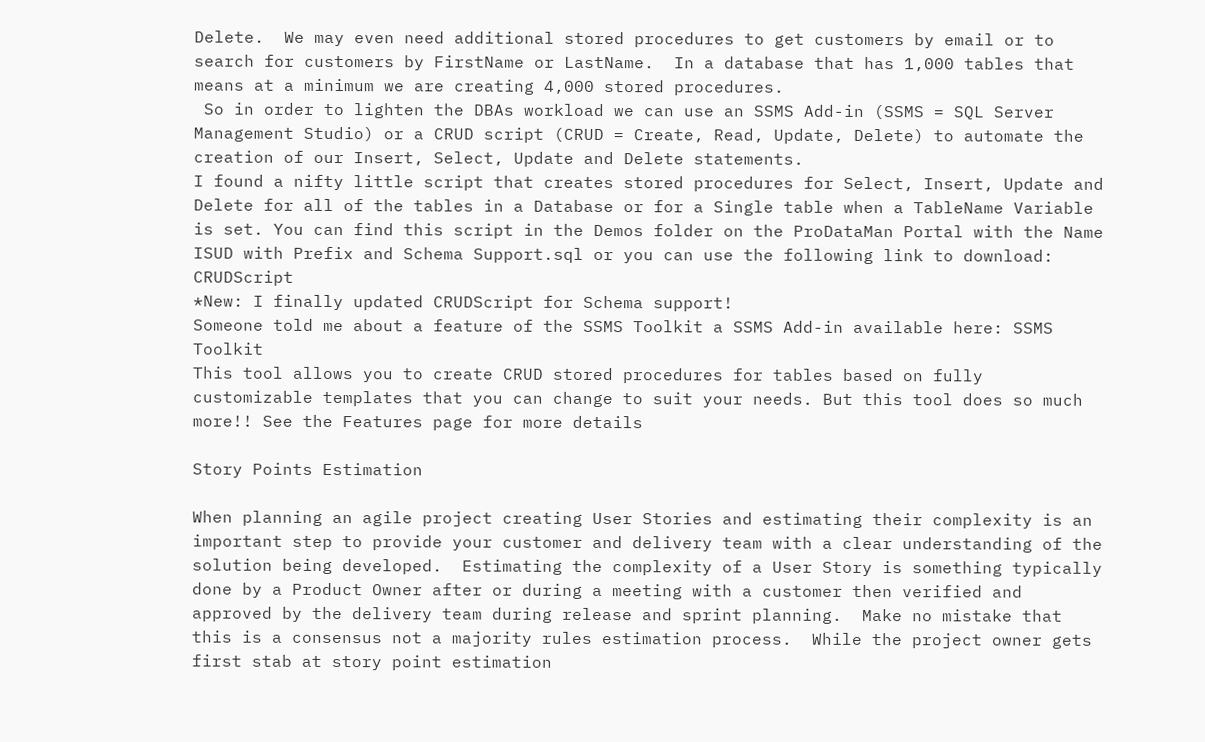Delete.  We may even need additional stored procedures to get customers by email or to search for customers by FirstName or LastName.  In a database that has 1,000 tables that means at a minimum we are creating 4,000 stored procedures.
 So in order to lighten the DBAs workload we can use an SSMS Add-in (SSMS = SQL Server Management Studio) or a CRUD script (CRUD = Create, Read, Update, Delete) to automate the creation of our Insert, Select, Update and Delete statements.
I found a nifty little script that creates stored procedures for Select, Insert, Update and Delete for all of the tables in a Database or for a Single table when a TableName Variable is set. You can find this script in the Demos folder on the ProDataMan Portal with the Name ISUD with Prefix and Schema Support.sql or you can use the following link to download: CRUDScript
*New: I finally updated CRUDScript for Schema support!
Someone told me about a feature of the SSMS Toolkit a SSMS Add-in available here: SSMS Toolkit
This tool allows you to create CRUD stored procedures for tables based on fully customizable templates that you can change to suit your needs. But this tool does so much more!! See the Features page for more details

Story Points Estimation

When planning an agile project creating User Stories and estimating their complexity is an important step to provide your customer and delivery team with a clear understanding of the solution being developed.  Estimating the complexity of a User Story is something typically done by a Product Owner after or during a meeting with a customer then verified and approved by the delivery team during release and sprint planning.  Make no mistake that this is a consensus not a majority rules estimation process.  While the project owner gets first stab at story point estimation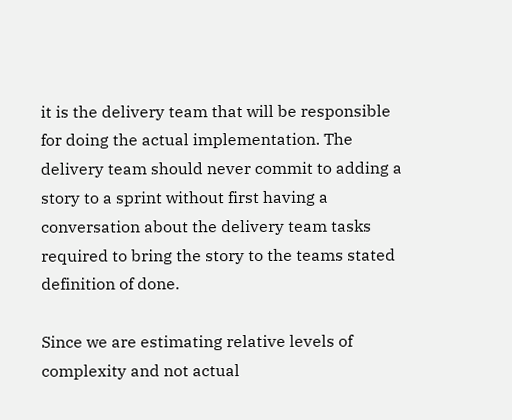it is the delivery team that will be responsible for doing the actual implementation. The delivery team should never commit to adding a story to a sprint without first having a conversation about the delivery team tasks required to bring the story to the teams stated definition of done.

Since we are estimating relative levels of complexity and not actual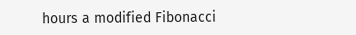hours a modified Fibonacci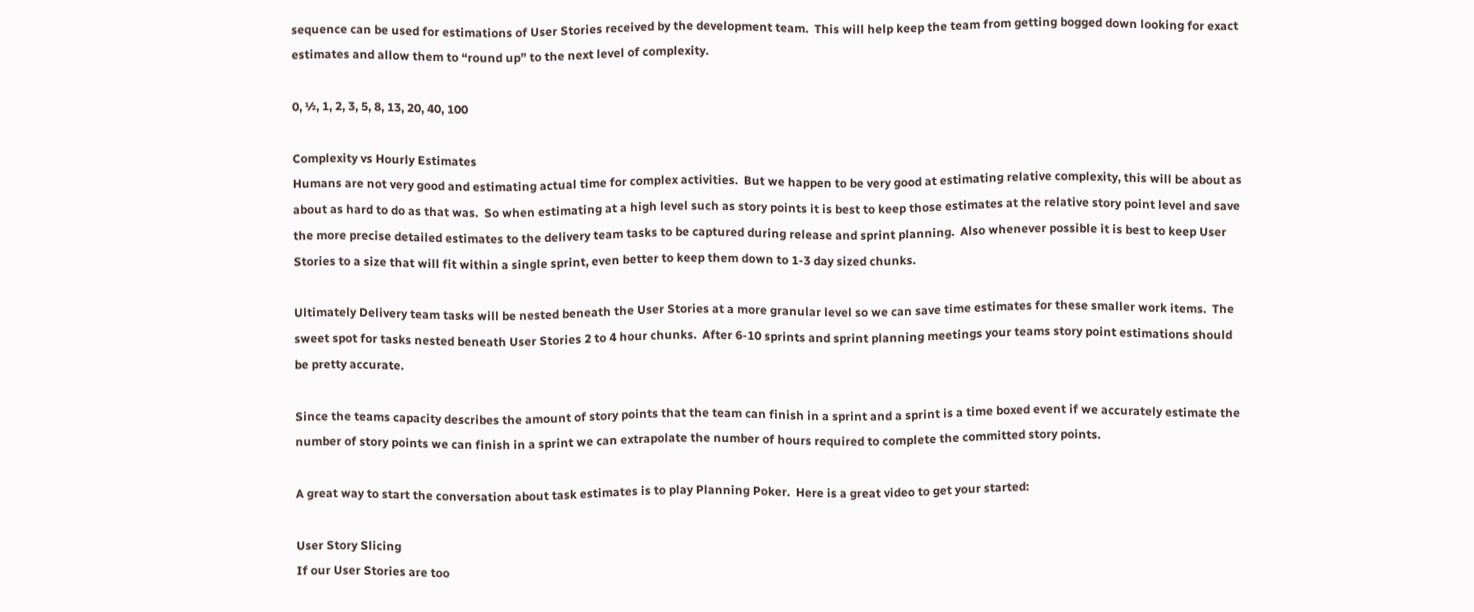sequence can be used for estimations of User Stories received by the development team.  This will help keep the team from getting bogged down looking for exact estimates and allow them to “round up” to the next level of complexity.

0, ½, 1, 2, 3, 5, 8, 13, 20, 40, 100

Complexity vs Hourly Estimates
Humans are not very good and estimating actual time for complex activities.  But we happen to be very good at estimating relative complexity, this will be about as about as hard to do as that was.  So when estimating at a high level such as story points it is best to keep those estimates at the relative story point level and save the more precise detailed estimates to the delivery team tasks to be captured during release and sprint planning.  Also whenever possible it is best to keep User Stories to a size that will fit within a single sprint, even better to keep them down to 1-3 day sized chunks.

Ultimately Delivery team tasks will be nested beneath the User Stories at a more granular level so we can save time estimates for these smaller work items.  The sweet spot for tasks nested beneath User Stories 2 to 4 hour chunks.  After 6-10 sprints and sprint planning meetings your teams story point estimations should be pretty accurate.

Since the teams capacity describes the amount of story points that the team can finish in a sprint and a sprint is a time boxed event if we accurately estimate the number of story points we can finish in a sprint we can extrapolate the number of hours required to complete the committed story points.

A great way to start the conversation about task estimates is to play Planning Poker.  Here is a great video to get your started:

User Story Slicing
If our User Stories are too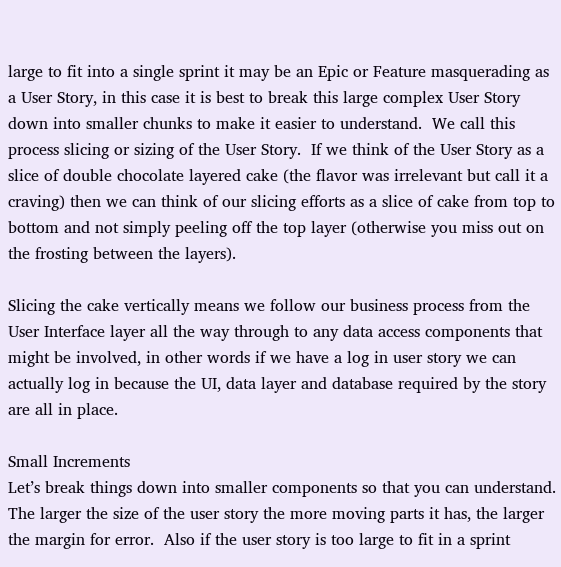large to fit into a single sprint it may be an Epic or Feature masquerading as a User Story, in this case it is best to break this large complex User Story down into smaller chunks to make it easier to understand.  We call this process slicing or sizing of the User Story.  If we think of the User Story as a slice of double chocolate layered cake (the flavor was irrelevant but call it a craving) then we can think of our slicing efforts as a slice of cake from top to bottom and not simply peeling off the top layer (otherwise you miss out on the frosting between the layers).

Slicing the cake vertically means we follow our business process from the User Interface layer all the way through to any data access components that might be involved, in other words if we have a log in user story we can actually log in because the UI, data layer and database required by the story are all in place.

Small Increments
Let’s break things down into smaller components so that you can understand.  The larger the size of the user story the more moving parts it has, the larger the margin for error.  Also if the user story is too large to fit in a sprint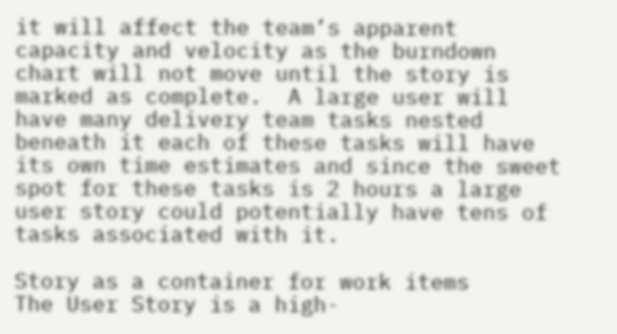it will affect the team’s apparent capacity and velocity as the burndown chart will not move until the story is marked as complete.  A large user will have many delivery team tasks nested beneath it each of these tasks will have its own time estimates and since the sweet spot for these tasks is 2 hours a large user story could potentially have tens of tasks associated with it.

Story as a container for work items
The User Story is a high-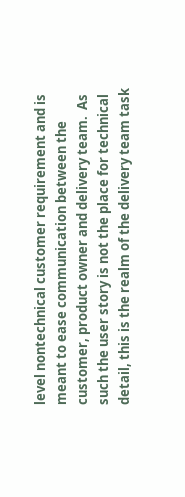level nontechnical customer requirement and is meant to ease communication between the customer, product owner and delivery team.  As such the user story is not the place for technical detail, this is the realm of the delivery team task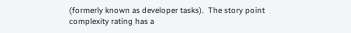(formerly known as developer tasks).  The story point complexity rating has a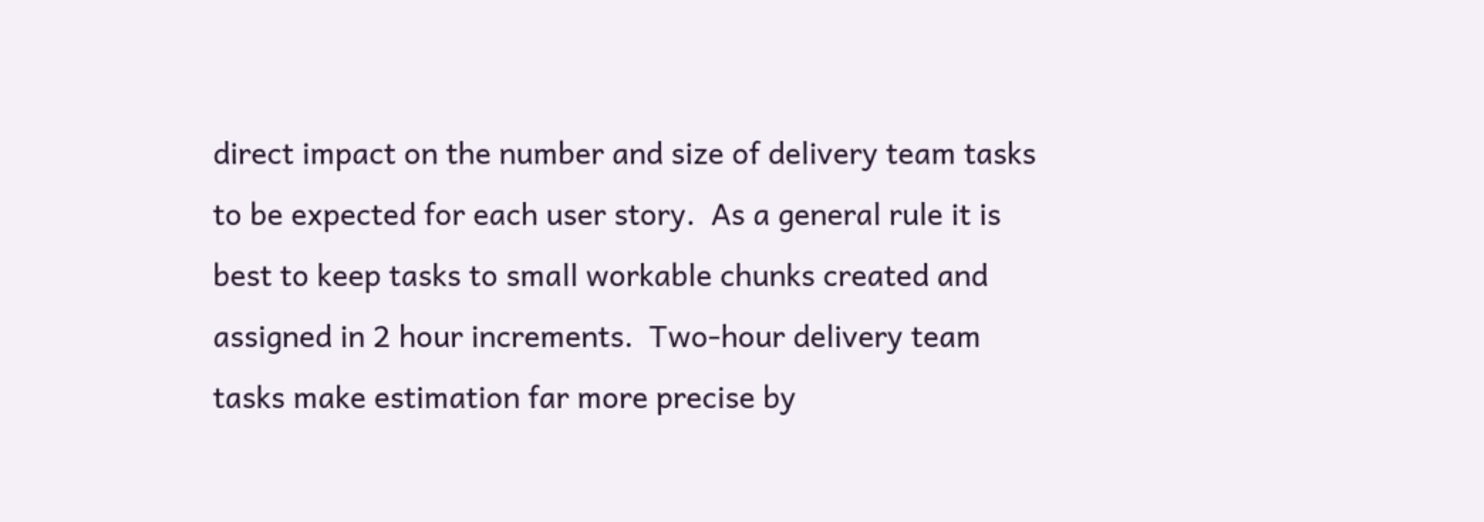direct impact on the number and size of delivery team tasks to be expected for each user story.  As a general rule it is best to keep tasks to small workable chunks created and assigned in 2 hour increments.  Two-hour delivery team tasks make estimation far more precise by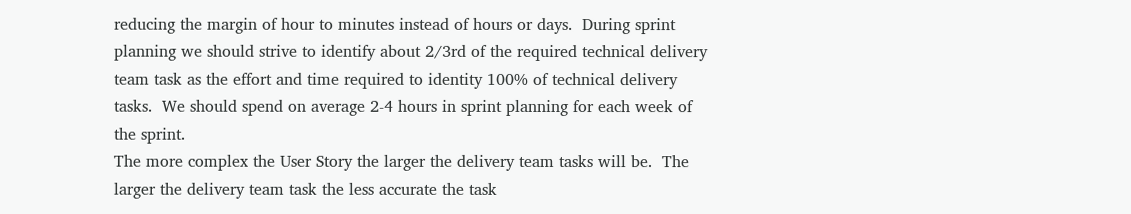reducing the margin of hour to minutes instead of hours or days.  During sprint planning we should strive to identify about 2/3rd of the required technical delivery team task as the effort and time required to identity 100% of technical delivery tasks.  We should spend on average 2-4 hours in sprint planning for each week of the sprint.
The more complex the User Story the larger the delivery team tasks will be.  The larger the delivery team task the less accurate the task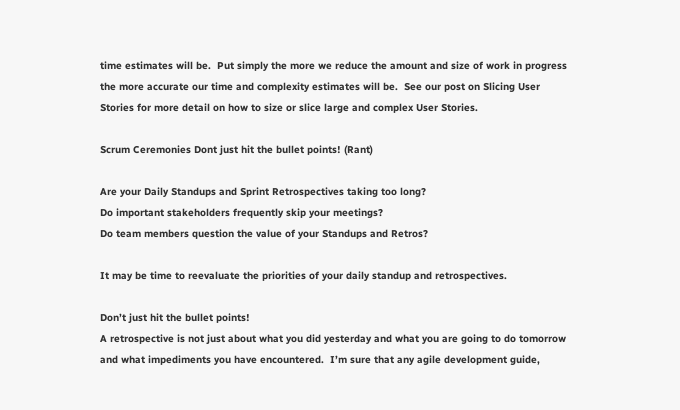time estimates will be.  Put simply the more we reduce the amount and size of work in progress the more accurate our time and complexity estimates will be.  See our post on Slicing User Stories for more detail on how to size or slice large and complex User Stories.

Scrum Ceremonies Dont just hit the bullet points! (Rant)

Are your Daily Standups and Sprint Retrospectives taking too long?
Do important stakeholders frequently skip your meetings?
Do team members question the value of your Standups and Retros?

It may be time to reevaluate the priorities of your daily standup and retrospectives.

Don’t just hit the bullet points!
A retrospective is not just about what you did yesterday and what you are going to do tomorrow and what impediments you have encountered.  I’m sure that any agile development guide,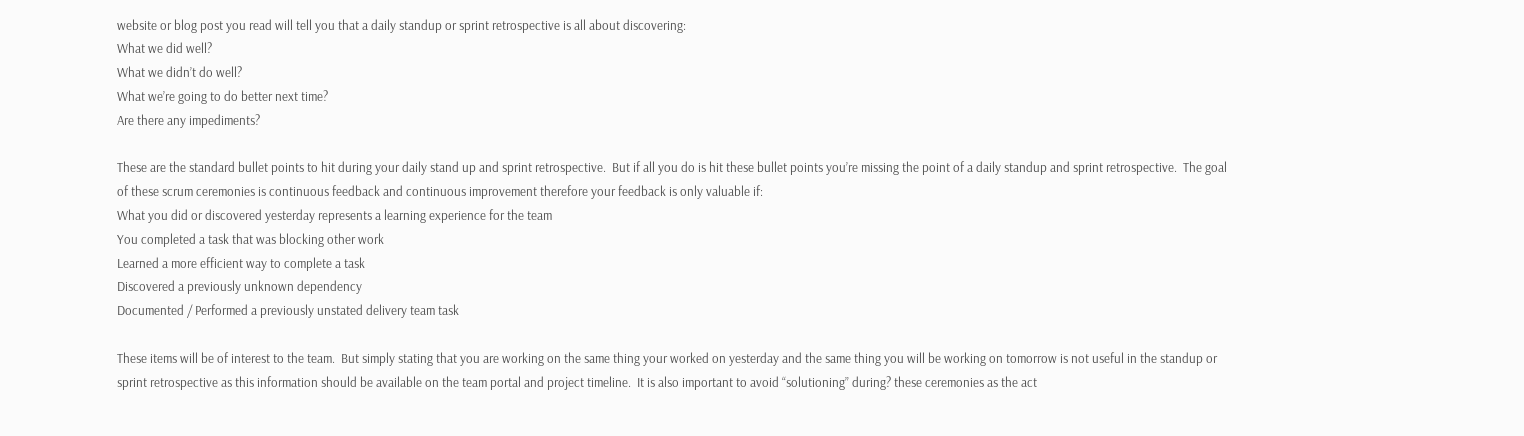website or blog post you read will tell you that a daily standup or sprint retrospective is all about discovering:
What we did well?
What we didn’t do well?
What we’re going to do better next time?
Are there any impediments?

These are the standard bullet points to hit during your daily stand up and sprint retrospective.  But if all you do is hit these bullet points you’re missing the point of a daily standup and sprint retrospective.  The goal of these scrum ceremonies is continuous feedback and continuous improvement therefore your feedback is only valuable if:
What you did or discovered yesterday represents a learning experience for the team
You completed a task that was blocking other work
Learned a more efficient way to complete a task
Discovered a previously unknown dependency
Documented / Performed a previously unstated delivery team task

These items will be of interest to the team.  But simply stating that you are working on the same thing your worked on yesterday and the same thing you will be working on tomorrow is not useful in the standup or sprint retrospective as this information should be available on the team portal and project timeline.  It is also important to avoid “solutioning” during? these ceremonies as the act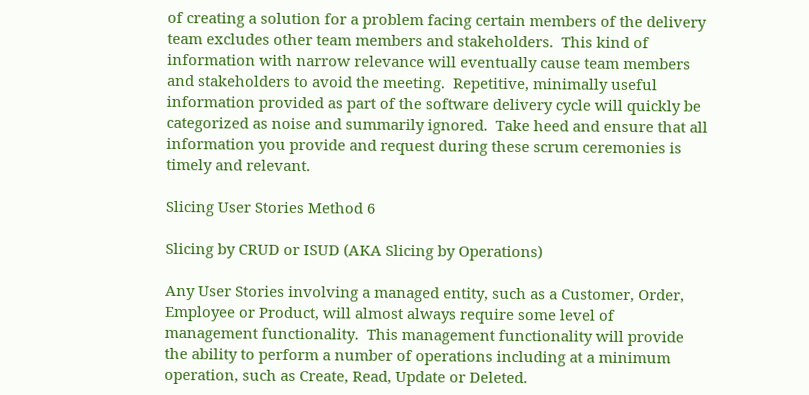of creating a solution for a problem facing certain members of the delivery team excludes other team members and stakeholders.  This kind of information with narrow relevance will eventually cause team members and stakeholders to avoid the meeting.  Repetitive, minimally useful information provided as part of the software delivery cycle will quickly be categorized as noise and summarily ignored.  Take heed and ensure that all information you provide and request during these scrum ceremonies is timely and relevant.

Slicing User Stories Method 6

Slicing by CRUD or ISUD (AKA Slicing by Operations)

Any User Stories involving a managed entity, such as a Customer, Order, Employee or Product, will almost always require some level of management functionality.  This management functionality will provide the ability to perform a number of operations including at a minimum operation, such as Create, Read, Update or Deleted.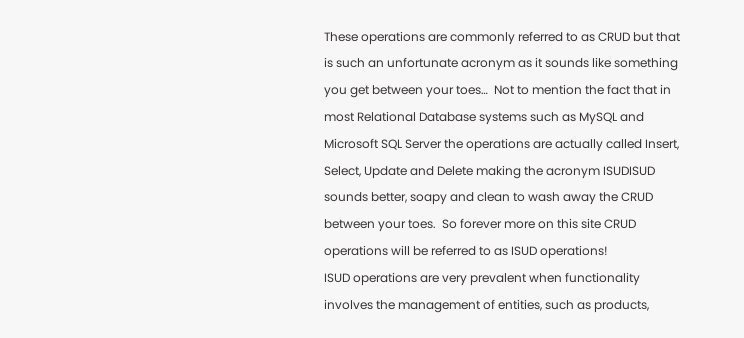These operations are commonly referred to as CRUD but that is such an unfortunate acronym as it sounds like something you get between your toes…  Not to mention the fact that in most Relational Database systems such as MySQL and Microsoft SQL Server the operations are actually called Insert, Select, Update and Delete making the acronym ISUDISUD sounds better, soapy and clean to wash away the CRUD between your toes.  So forever more on this site CRUD operations will be referred to as ISUD operations!
ISUD operations are very prevalent when functionality involves the management of entities, such as products,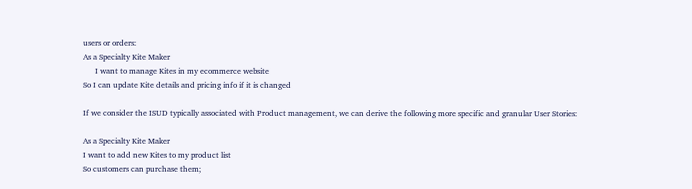users or orders:
As a Specialty Kite Maker
      I want to manage Kites in my ecommerce website
So I can update Kite details and pricing info if it is changed

If we consider the ISUD typically associated with Product management, we can derive the following more specific and granular User Stories:

As a Specialty Kite Maker
I want to add new Kites to my product list
So customers can purchase them;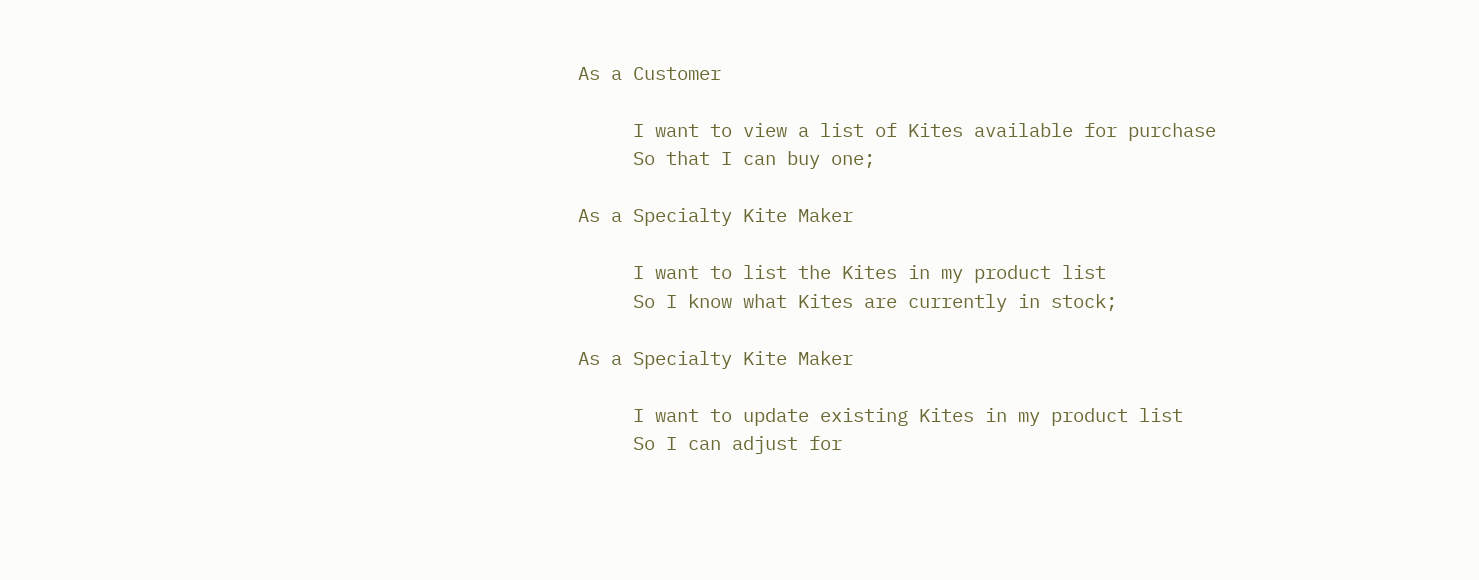As a Customer

     I want to view a list of Kites available for purchase
     So that I can buy one;

As a Specialty Kite Maker

     I want to list the Kites in my product list
     So I know what Kites are currently in stock;

As a Specialty Kite Maker

     I want to update existing Kites in my product list
     So I can adjust for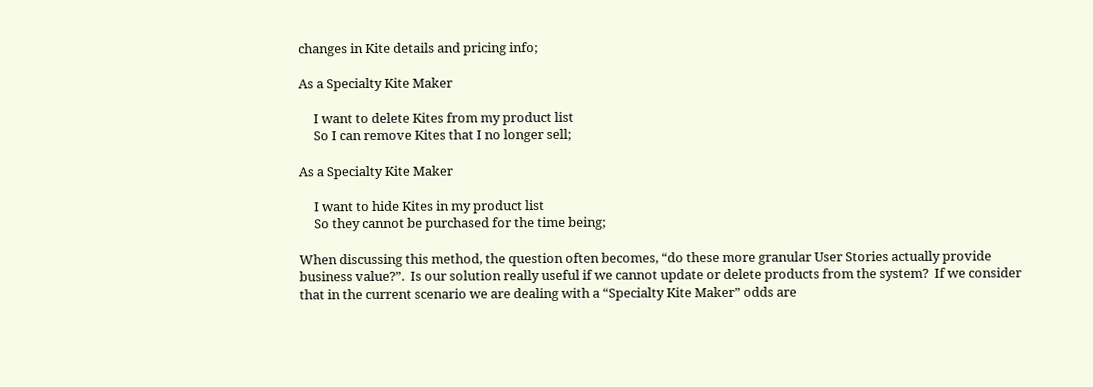changes in Kite details and pricing info;

As a Specialty Kite Maker

     I want to delete Kites from my product list
     So I can remove Kites that I no longer sell;

As a Specialty Kite Maker

     I want to hide Kites in my product list
     So they cannot be purchased for the time being;

When discussing this method, the question often becomes, “do these more granular User Stories actually provide business value?”.  Is our solution really useful if we cannot update or delete products from the system?  If we consider that in the current scenario we are dealing with a “Specialty Kite Maker” odds are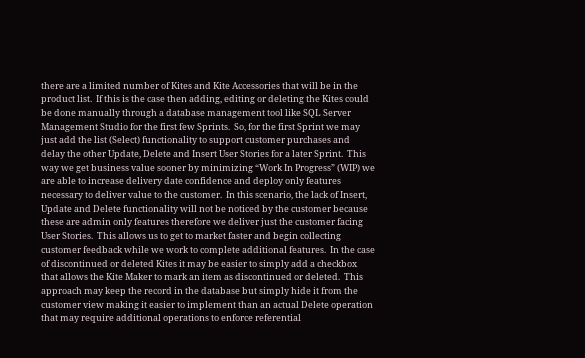there are a limited number of Kites and Kite Accessories that will be in the product list.  If this is the case then adding, editing or deleting the Kites could be done manually through a database management tool like SQL Server Management Studio for the first few Sprints.  So, for the first Sprint we may just add the list (Select) functionality to support customer purchases and delay the other Update, Delete and Insert User Stories for a later Sprint.  This way we get business value sooner by minimizing “Work In Progress” (WIP) we are able to increase delivery date confidence and deploy only features necessary to deliver value to the customer.  In this scenario, the lack of Insert, Update and Delete functionality will not be noticed by the customer because these are admin only features therefore we deliver just the customer facing User Stories.  This allows us to get to market faster and begin collecting customer feedback while we work to complete additional features.  In the case of discontinued or deleted Kites it may be easier to simply add a checkbox that allows the Kite Maker to mark an item as discontinued or deleted.  This approach may keep the record in the database but simply hide it from the customer view making it easier to implement than an actual Delete operation that may require additional operations to enforce referential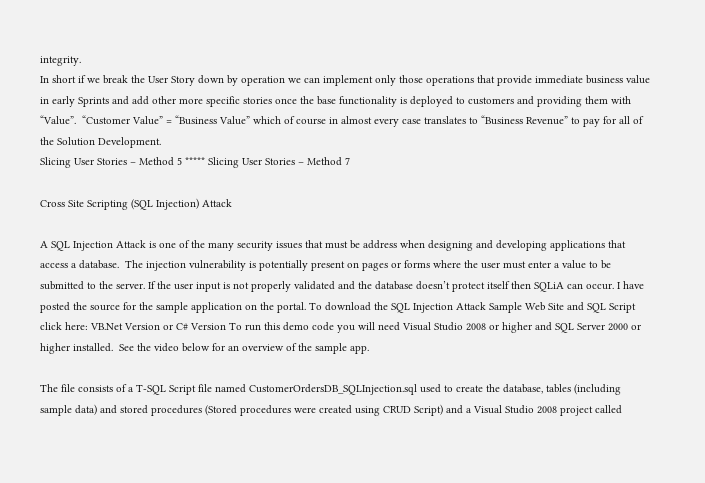integrity.
In short if we break the User Story down by operation we can implement only those operations that provide immediate business value in early Sprints and add other more specific stories once the base functionality is deployed to customers and providing them with “Value”.  “Customer Value” = “Business Value” which of course in almost every case translates to “Business Revenue” to pay for all of the Solution Development.
Slicing User Stories – Method 5 ***** Slicing User Stories – Method 7

Cross Site Scripting (SQL Injection) Attack

A SQL Injection Attack is one of the many security issues that must be address when designing and developing applications that access a database.  The injection vulnerability is potentially present on pages or forms where the user must enter a value to be submitted to the server. If the user input is not properly validated and the database doesn’t protect itself then SQLiA can occur. I have posted the source for the sample application on the portal. To download the SQL Injection Attack Sample Web Site and SQL Script click here: VB.Net Version or C# Version To run this demo code you will need Visual Studio 2008 or higher and SQL Server 2000 or higher installed.  See the video below for an overview of the sample app.

The file consists of a T-SQL Script file named CustomerOrdersDB_SQLInjection.sql used to create the database, tables (including sample data) and stored procedures (Stored procedures were created using CRUD Script) and a Visual Studio 2008 project called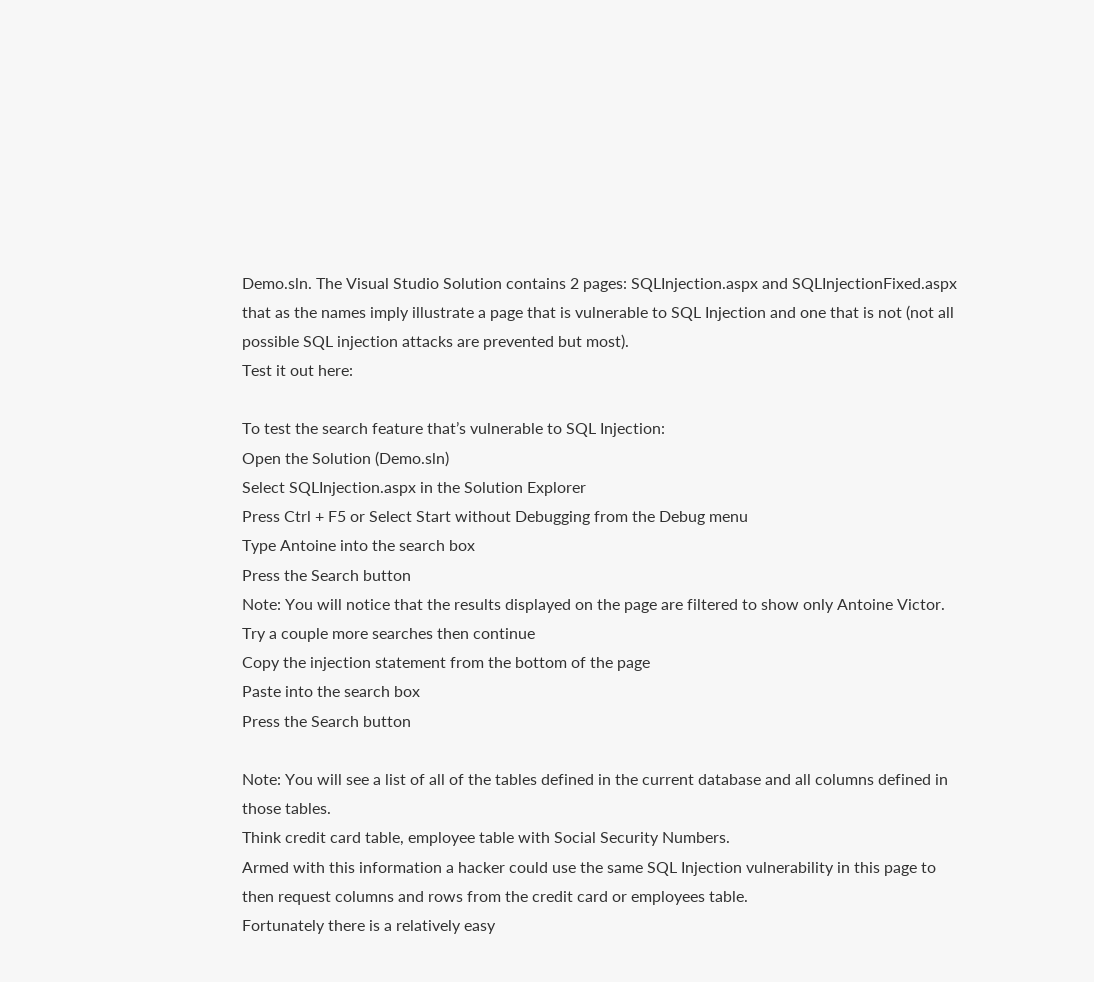Demo.sln. The Visual Studio Solution contains 2 pages: SQLInjection.aspx and SQLInjectionFixed.aspx that as the names imply illustrate a page that is vulnerable to SQL Injection and one that is not (not all possible SQL injection attacks are prevented but most).
Test it out here:

To test the search feature that’s vulnerable to SQL Injection:
Open the Solution (Demo.sln)
Select SQLInjection.aspx in the Solution Explorer
Press Ctrl + F5 or Select Start without Debugging from the Debug menu
Type Antoine into the search box
Press the Search button
Note: You will notice that the results displayed on the page are filtered to show only Antoine Victor.
Try a couple more searches then continue
Copy the injection statement from the bottom of the page
Paste into the search box
Press the Search button

Note: You will see a list of all of the tables defined in the current database and all columns defined in those tables.
Think credit card table, employee table with Social Security Numbers.
Armed with this information a hacker could use the same SQL Injection vulnerability in this page to then request columns and rows from the credit card or employees table.
Fortunately there is a relatively easy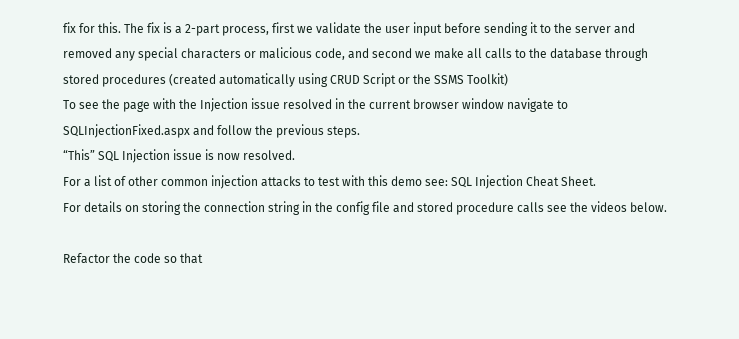fix for this. The fix is a 2-part process, first we validate the user input before sending it to the server and removed any special characters or malicious code, and second we make all calls to the database through stored procedures (created automatically using CRUD Script or the SSMS Toolkit)
To see the page with the Injection issue resolved in the current browser window navigate to SQLInjectionFixed.aspx and follow the previous steps.
“This” SQL Injection issue is now resolved.
For a list of other common injection attacks to test with this demo see: SQL Injection Cheat Sheet.
For details on storing the connection string in the config file and stored procedure calls see the videos below.

Refactor the code so that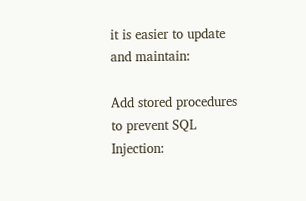it is easier to update and maintain:

Add stored procedures to prevent SQL Injection: